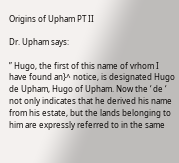Origins of Upham PT II

Dr. Upham says:

” Hugo, the first of this name of vrhom I have found an}^ notice, is designated Hugo de Upham, Hugo of Upham. Now the ‘ de ‘ not only indicates that he derived his name from his estate, but the lands belonging to him are expressly referred to in the same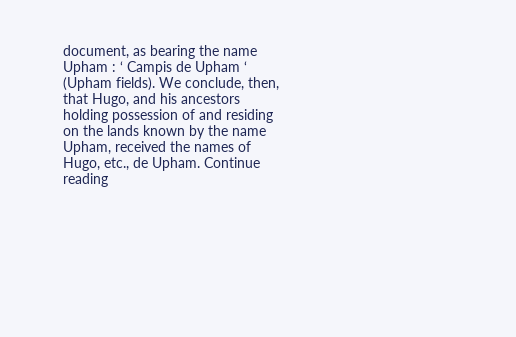document, as bearing the name Upham : ‘ Campis de Upham ‘ (Upham fields). We conclude, then, that Hugo, and his ancestors holding possession of and residing on the lands known by the name Upham, received the names of Hugo, etc., de Upham. Continue reading